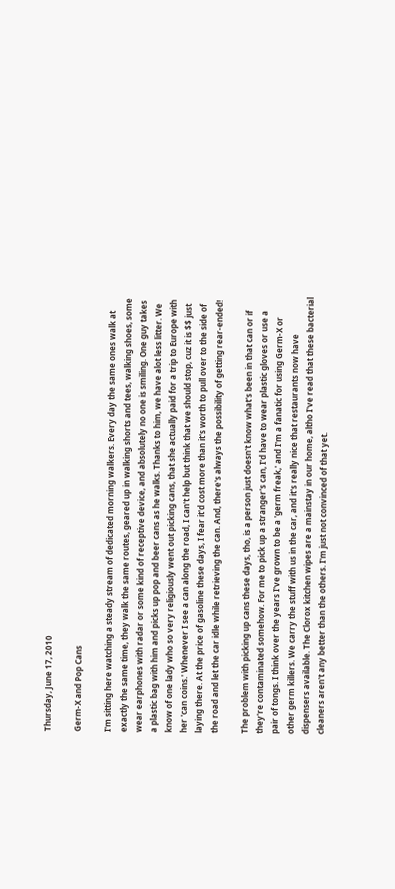Thursday, June 17, 2010

Germ-X and Pop Cans

I'm sitting here watching a steady stream of dedicated morning walkers. Every day the same ones walk at exactly the same time, they walk the same routes, geared up in walking shorts and tees, walking shoes, some wear earphones with radar or some kind of receptive device, and absolutely no one is smiling. One guy takes a plastic bag with him and picks up pop and beer cans as he walks. Thanks to him, we have alot less litter. We know of one lady who so very religiously went out picking cans, that she actually paid for a trip to Europe with her 'can coins.' Whenever I see a can along the road, I can't help but think that we should stop, cuz it is $$ just laying there. At the price of gasoline these days, I fear it'd cost more than it's worth to pull over to the side of the road and let the car idle while retrieving the can. And, there's always the possibility of getting rear-ended!

The problem with picking up cans these days, tho, is a person just doesn't know what's been in that can or if they're contaminated somehow. For me to pick up a stranger's can, I'd have to wear plastic gloves or use a pair of tongs. I think over the years I've grown to be a 'germ freak,' and I'm a fanatic for using Germ-X or other germ killers. We carry the stuff with us in the car, and it's really nice that restaurants now have dispensers available. The Clorox kitchen wipes are a mainstay in our home, altho I've read that these bacterial cleaners aren't any better than the others. I'm just not convinced of that yet.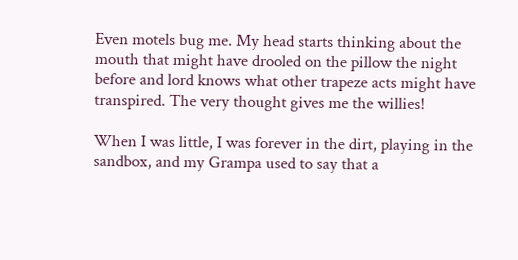Even motels bug me. My head starts thinking about the mouth that might have drooled on the pillow the night before and lord knows what other trapeze acts might have transpired. The very thought gives me the willies!

When I was little, I was forever in the dirt, playing in the sandbox, and my Grampa used to say that a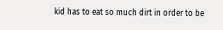kid has to eat so much dirt in order to be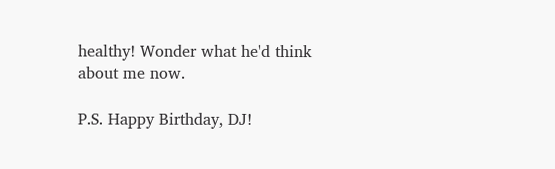healthy! Wonder what he'd think about me now.

P.S. Happy Birthday, DJ!